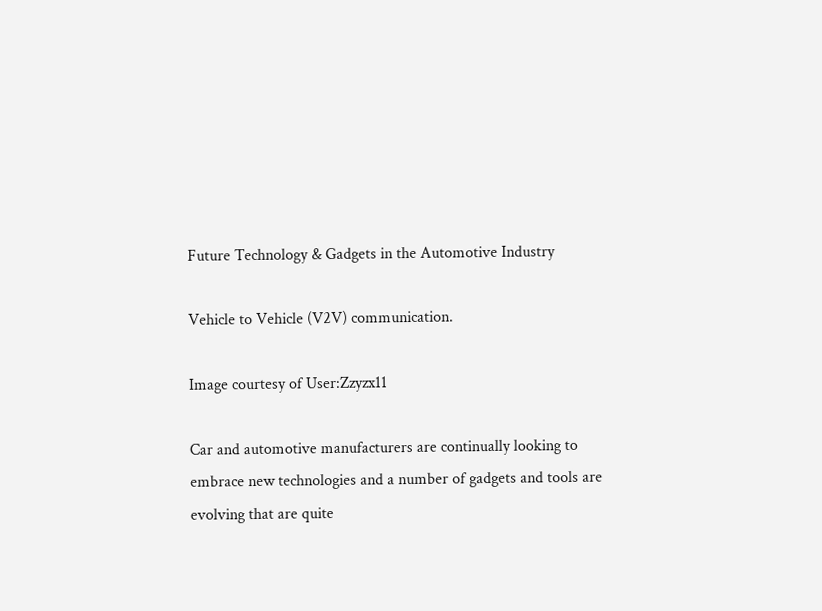Future Technology & Gadgets in the Automotive Industry

Vehicle to Vehicle (V2V) communication.

Image courtesy of User:Zzyzx11

Car and automotive manufacturers are continually looking to embrace new technologies and a number of gadgets and tools are evolving that are quite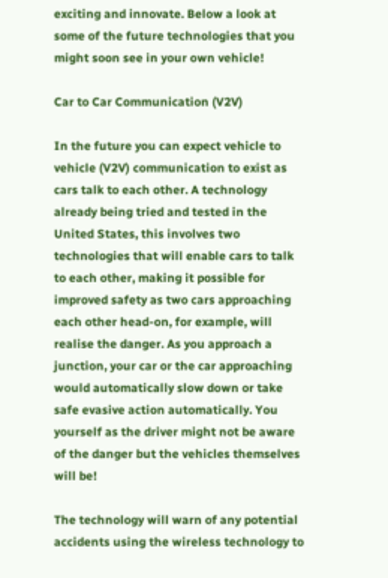exciting and innovate. Below a look at some of the future technologies that you might soon see in your own vehicle!

Car to Car Communication (V2V)

In the future you can expect vehicle to vehicle (V2V) communication to exist as cars talk to each other. A technology already being tried and tested in the United States, this involves two technologies that will enable cars to talk to each other, making it possible for improved safety as two cars approaching each other head-on, for example, will realise the danger. As you approach a junction, your car or the car approaching would automatically slow down or take safe evasive action automatically. You yourself as the driver might not be aware of the danger but the vehicles themselves will be!

The technology will warn of any potential accidents using the wireless technology to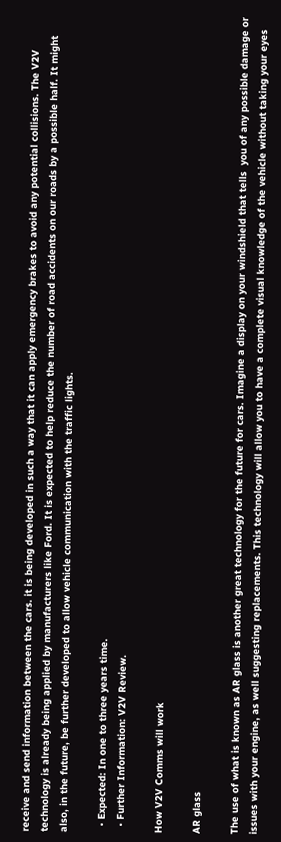receive and send information between the cars. it is being developed in such a way that it can apply emergency brakes to avoid any potential collisions. The V2V technology is already being applied by manufacturers like Ford. It is expected to help reduce the number of road accidents on our roads by a possible half. It might also, in the future, be further developed to allow vehicle communication with the traffic lights.

  • Expected: In one to three years time.
  • Further Information: V2V Review.

How V2V Comms will work

AR glass

The use of what is known as AR glass is another great technology for the future for cars. Imagine a display on your windshield that tells  you of any possible damage or issues with your engine, as well suggesting replacements. This technology will allow you to have a complete visual knowledge of the vehicle without taking your eyes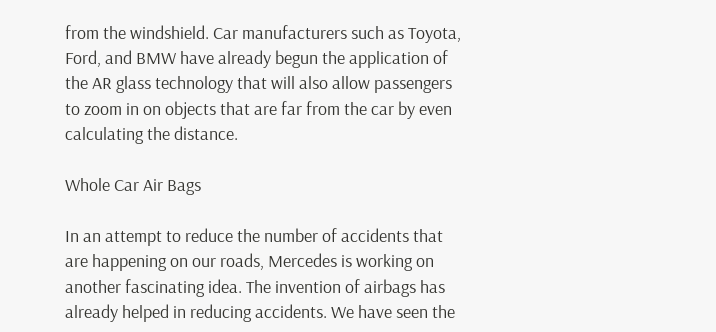from the windshield. Car manufacturers such as Toyota, Ford, and BMW have already begun the application of the AR glass technology that will also allow passengers to zoom in on objects that are far from the car by even calculating the distance.

Whole Car Air Bags

In an attempt to reduce the number of accidents that are happening on our roads, Mercedes is working on another fascinating idea. The invention of airbags has already helped in reducing accidents. We have seen the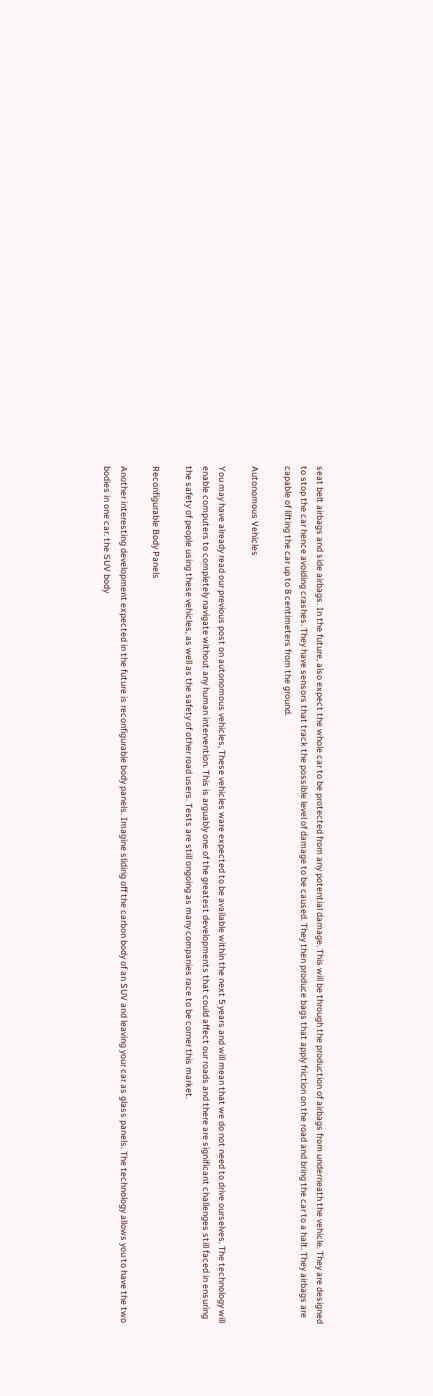seat belt airbags and side airbags. In the future, also expect the whole car to be protected from any potential damage. This will be through the production of airbags from underneath the vehicle. They are designed to stop the car hence avoiding crashes. They have sensors that track the possible level of damage to be caused. They then produce bags that apply friction on the road and bring the car to a halt. They airbags are capable of lifting the car up to 8 centimeters from the ground.

Autonomous Vehicles

You may have already read our previous post on autonomous vehicles, These vehicles ware expected to be available within the next 5 years and will mean that we do not need to drive ourselves. The technology will enable computers to completely navigate without any human intervention. This is arguably one of the greatest developments that could affect our roads and there are significant challenges still faced in ensuring the safety of people using these vehicles, as well as the safety of other road users. Tests are still ongoing as many companies race to be corner this market.

Reconfigurable Body Panels

Another interesting development expected in the future is reconfigurable body panels. Imagine sliding off the carbon body of an SUV and leaving your car as glass panels. The technology allows you to have the two bodies in one car. the SUV body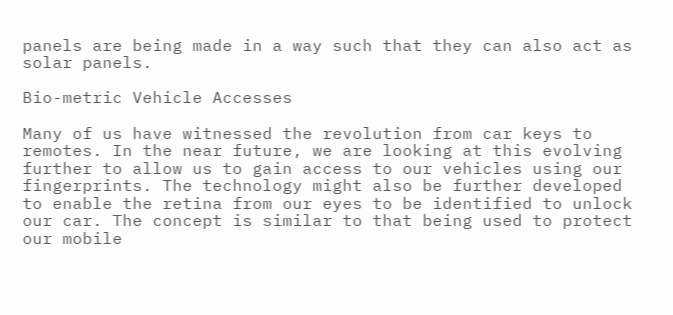panels are being made in a way such that they can also act as solar panels.

Bio-metric Vehicle Accesses

Many of us have witnessed the revolution from car keys to remotes. In the near future, we are looking at this evolving further to allow us to gain access to our vehicles using our fingerprints. The technology might also be further developed to enable the retina from our eyes to be identified to unlock our car. The concept is similar to that being used to protect our mobile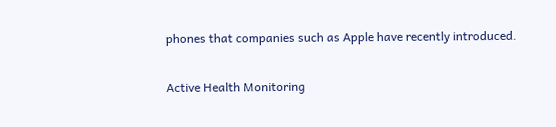phones that companies such as Apple have recently introduced.

Active Health Monitoring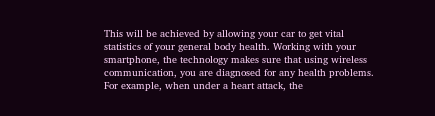This will be achieved by allowing your car to get vital statistics of your general body health. Working with your smartphone, the technology makes sure that using wireless communication, you are diagnosed for any health problems. For example, when under a heart attack, the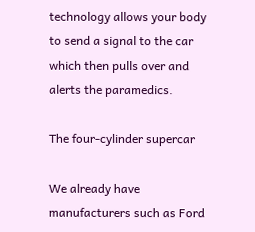technology allows your body to send a signal to the car which then pulls over and alerts the paramedics.

The four-cylinder supercar

We already have manufacturers such as Ford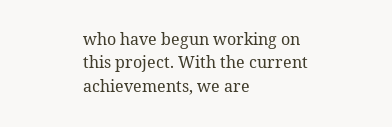who have begun working on this project. With the current achievements, we are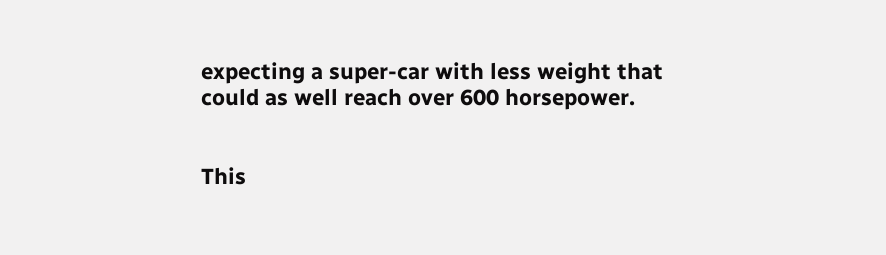expecting a super-car with less weight that could as well reach over 600 horsepower.


This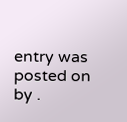entry was posted on by .